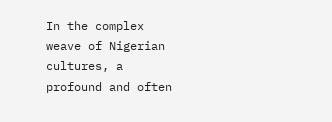In the complex weave of Nigerian cultures, a profound and often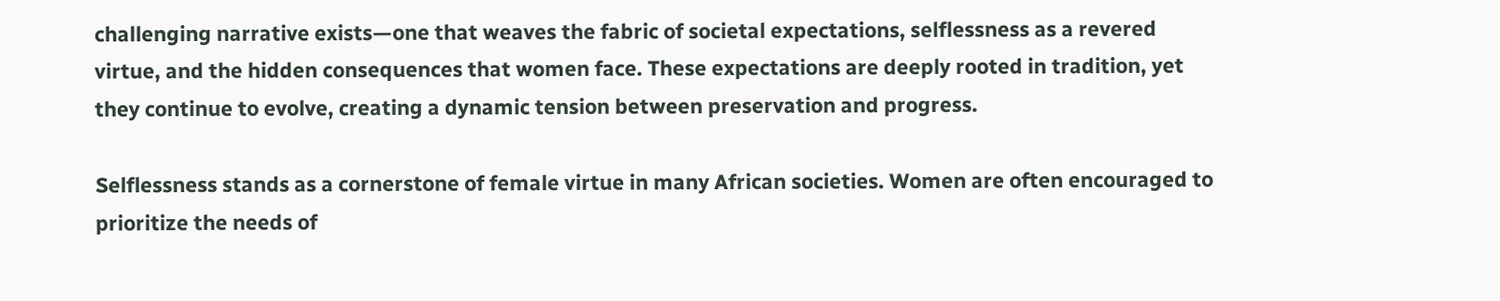challenging narrative exists—one that weaves the fabric of societal expectations, selflessness as a revered virtue, and the hidden consequences that women face. These expectations are deeply rooted in tradition, yet they continue to evolve, creating a dynamic tension between preservation and progress.

Selflessness stands as a cornerstone of female virtue in many African societies. Women are often encouraged to prioritize the needs of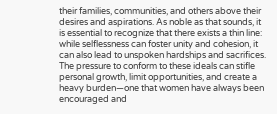their families, communities, and others above their desires and aspirations. As noble as that sounds, it is essential to recognize that there exists a thin line: while selflessness can foster unity and cohesion, it can also lead to unspoken hardships and sacrifices. The pressure to conform to these ideals can stifle personal growth, limit opportunities, and create a heavy burden—one that women have always been encouraged and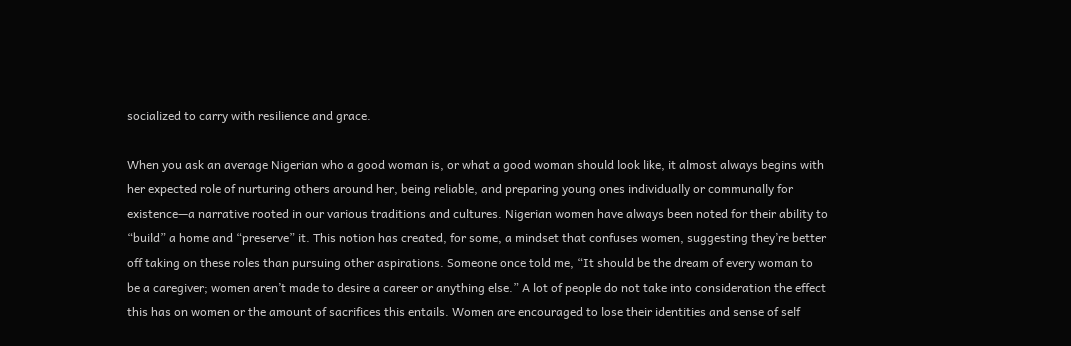socialized to carry with resilience and grace.

When you ask an average Nigerian who a good woman is, or what a good woman should look like, it almost always begins with her expected role of nurturing others around her, being reliable, and preparing young ones individually or communally for existence—a narrative rooted in our various traditions and cultures. Nigerian women have always been noted for their ability to “build” a home and “preserve” it. This notion has created, for some, a mindset that confuses women, suggesting they’re better off taking on these roles than pursuing other aspirations. Someone once told me, “It should be the dream of every woman to be a caregiver; women aren’t made to desire a career or anything else.” A lot of people do not take into consideration the effect this has on women or the amount of sacrifices this entails. Women are encouraged to lose their identities and sense of self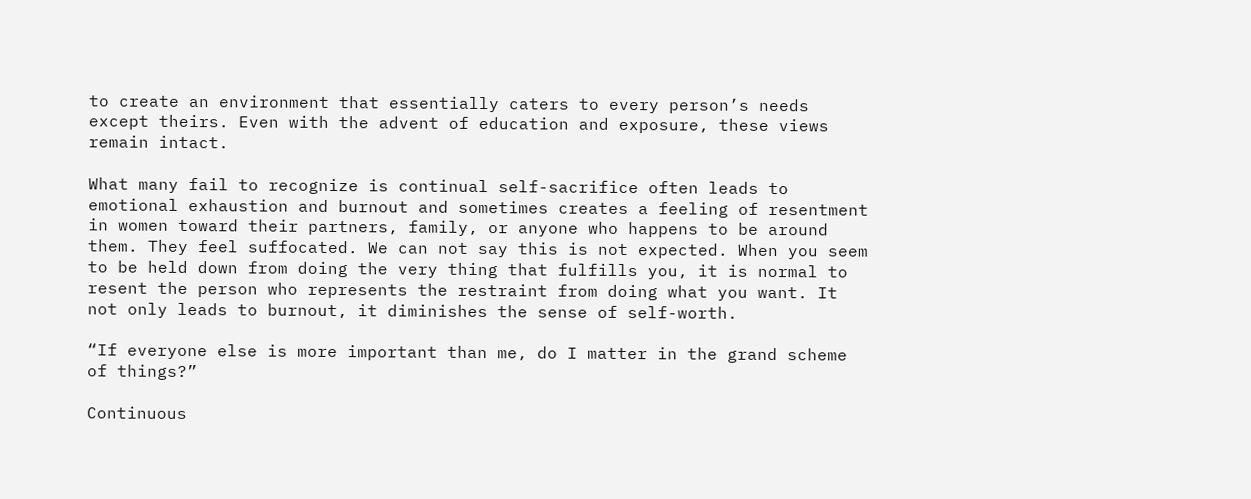to create an environment that essentially caters to every person’s needs except theirs. Even with the advent of education and exposure, these views remain intact.

What many fail to recognize is continual self-sacrifice often leads to emotional exhaustion and burnout and sometimes creates a feeling of resentment in women toward their partners, family, or anyone who happens to be around them. They feel suffocated. We can not say this is not expected. When you seem to be held down from doing the very thing that fulfills you, it is normal to resent the person who represents the restraint from doing what you want. It not only leads to burnout, it diminishes the sense of self-worth.

“If everyone else is more important than me, do I matter in the grand scheme of things?”

Continuous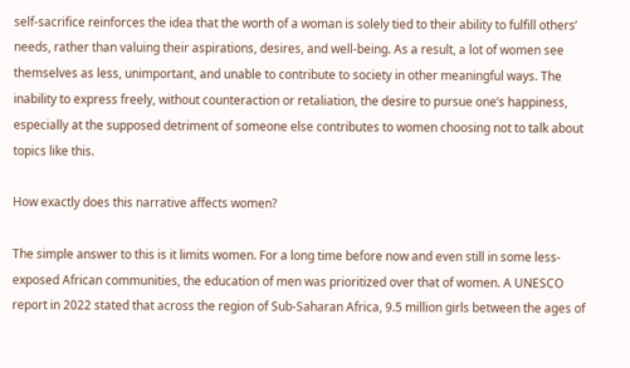self-sacrifice reinforces the idea that the worth of a woman is solely tied to their ability to fulfill others’ needs, rather than valuing their aspirations, desires, and well-being. As a result, a lot of women see themselves as less, unimportant, and unable to contribute to society in other meaningful ways. The inability to express freely, without counteraction or retaliation, the desire to pursue one’s happiness, especially at the supposed detriment of someone else contributes to women choosing not to talk about topics like this.

How exactly does this narrative affects women?

The simple answer to this is it limits women. For a long time before now and even still in some less-exposed African communities, the education of men was prioritized over that of women. A UNESCO report in 2022 stated that across the region of Sub-Saharan Africa, 9.5 million girls between the ages of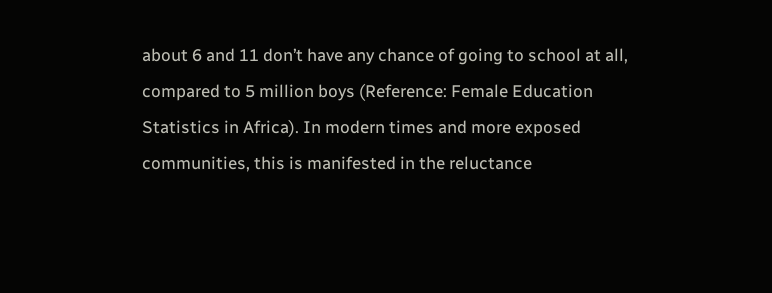about 6 and 11 don’t have any chance of going to school at all, compared to 5 million boys (Reference: Female Education Statistics in Africa). In modern times and more exposed communities, this is manifested in the reluctance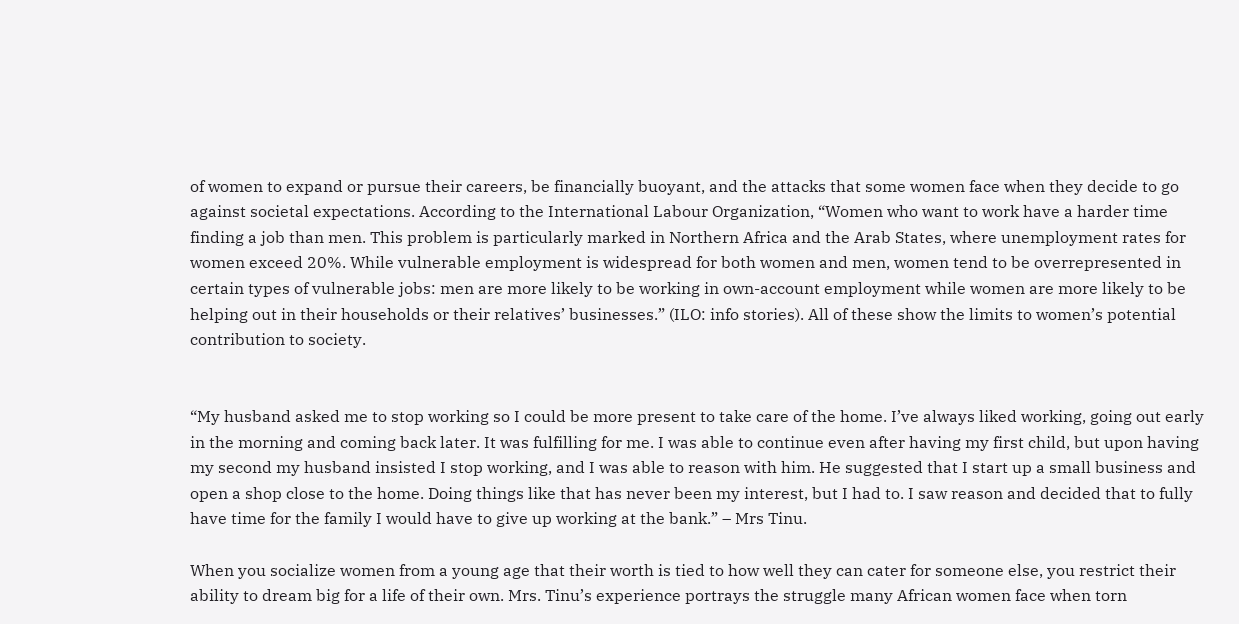of women to expand or pursue their careers, be financially buoyant, and the attacks that some women face when they decide to go against societal expectations. According to the International Labour Organization, “Women who want to work have a harder time finding a job than men. This problem is particularly marked in Northern Africa and the Arab States, where unemployment rates for women exceed 20%. While vulnerable employment is widespread for both women and men, women tend to be overrepresented in certain types of vulnerable jobs: men are more likely to be working in own-account employment while women are more likely to be helping out in their households or their relatives’ businesses.” (ILO: info stories). All of these show the limits to women’s potential contribution to society.


“My husband asked me to stop working so I could be more present to take care of the home. I’ve always liked working, going out early in the morning and coming back later. It was fulfilling for me. I was able to continue even after having my first child, but upon having my second my husband insisted I stop working, and I was able to reason with him. He suggested that I start up a small business and open a shop close to the home. Doing things like that has never been my interest, but I had to. I saw reason and decided that to fully have time for the family I would have to give up working at the bank.” – Mrs Tinu.

When you socialize women from a young age that their worth is tied to how well they can cater for someone else, you restrict their ability to dream big for a life of their own. Mrs. Tinu’s experience portrays the struggle many African women face when torn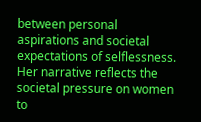between personal aspirations and societal expectations of selflessness. Her narrative reflects the societal pressure on women to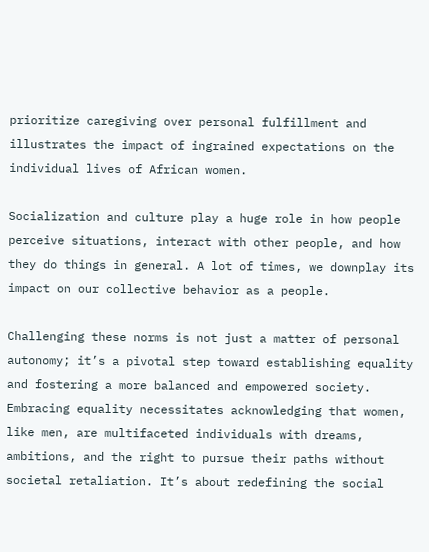prioritize caregiving over personal fulfillment and illustrates the impact of ingrained expectations on the individual lives of African women.

Socialization and culture play a huge role in how people perceive situations, interact with other people, and how they do things in general. A lot of times, we downplay its impact on our collective behavior as a people.

Challenging these norms is not just a matter of personal autonomy; it’s a pivotal step toward establishing equality and fostering a more balanced and empowered society. Embracing equality necessitates acknowledging that women, like men, are multifaceted individuals with dreams, ambitions, and the right to pursue their paths without societal retaliation. It’s about redefining the social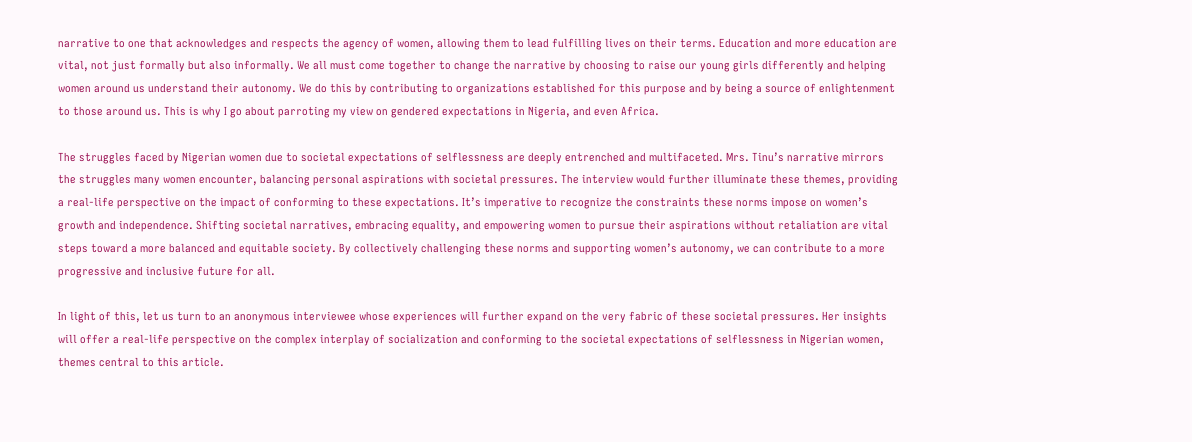narrative to one that acknowledges and respects the agency of women, allowing them to lead fulfilling lives on their terms. Education and more education are vital, not just formally but also informally. We all must come together to change the narrative by choosing to raise our young girls differently and helping women around us understand their autonomy. We do this by contributing to organizations established for this purpose and by being a source of enlightenment to those around us. This is why I go about parroting my view on gendered expectations in Nigeria, and even Africa.

The struggles faced by Nigerian women due to societal expectations of selflessness are deeply entrenched and multifaceted. Mrs. Tinu’s narrative mirrors the struggles many women encounter, balancing personal aspirations with societal pressures. The interview would further illuminate these themes, providing a real-life perspective on the impact of conforming to these expectations. It’s imperative to recognize the constraints these norms impose on women’s growth and independence. Shifting societal narratives, embracing equality, and empowering women to pursue their aspirations without retaliation are vital steps toward a more balanced and equitable society. By collectively challenging these norms and supporting women’s autonomy, we can contribute to a more progressive and inclusive future for all.

In light of this, let us turn to an anonymous interviewee whose experiences will further expand on the very fabric of these societal pressures. Her insights will offer a real-life perspective on the complex interplay of socialization and conforming to the societal expectations of selflessness in Nigerian women, themes central to this article.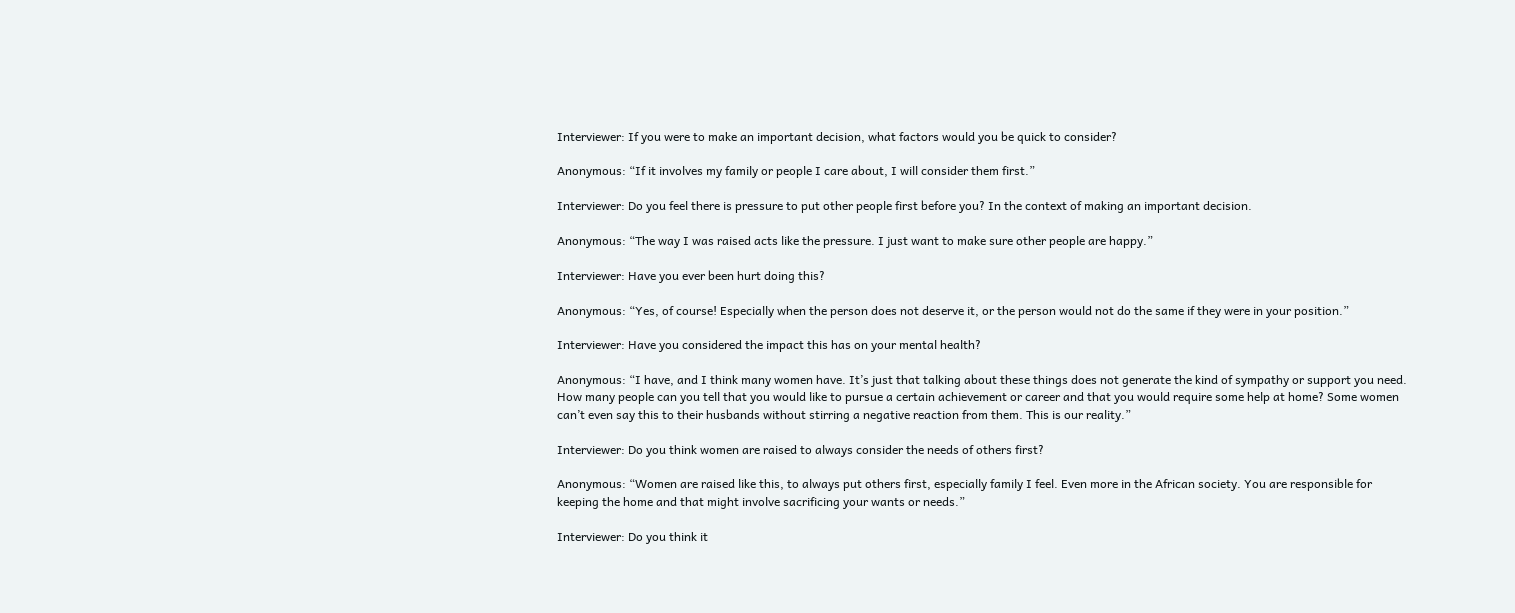Interviewer: If you were to make an important decision, what factors would you be quick to consider?

Anonymous: “If it involves my family or people I care about, I will consider them first.”

Interviewer: Do you feel there is pressure to put other people first before you? In the context of making an important decision.

Anonymous: “The way I was raised acts like the pressure. I just want to make sure other people are happy.”

Interviewer: Have you ever been hurt doing this?

Anonymous: “Yes, of course! Especially when the person does not deserve it, or the person would not do the same if they were in your position.”

Interviewer: Have you considered the impact this has on your mental health?

Anonymous: “I have, and I think many women have. It’s just that talking about these things does not generate the kind of sympathy or support you need. How many people can you tell that you would like to pursue a certain achievement or career and that you would require some help at home? Some women can’t even say this to their husbands without stirring a negative reaction from them. This is our reality.”

Interviewer: Do you think women are raised to always consider the needs of others first?

Anonymous: “Women are raised like this, to always put others first, especially family I feel. Even more in the African society. You are responsible for keeping the home and that might involve sacrificing your wants or needs.”

Interviewer: Do you think it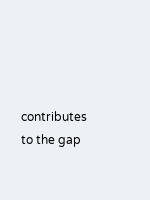contributes to the gap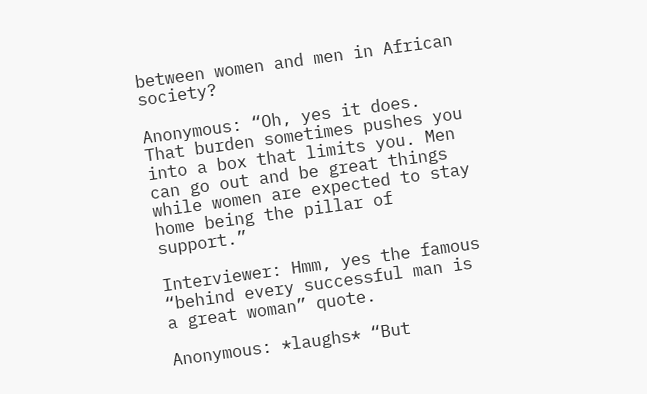between women and men in African society?

Anonymous: “Oh, yes it does. That burden sometimes pushes you into a box that limits you. Men can go out and be great things while women are expected to stay home being the pillar of support.”

Interviewer: Hmm, yes the famous “behind every successful man is a great woman” quote.

Anonymous: *laughs* “But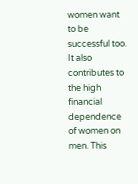women want to be successful too. It also contributes to the high financial dependence of women on men. This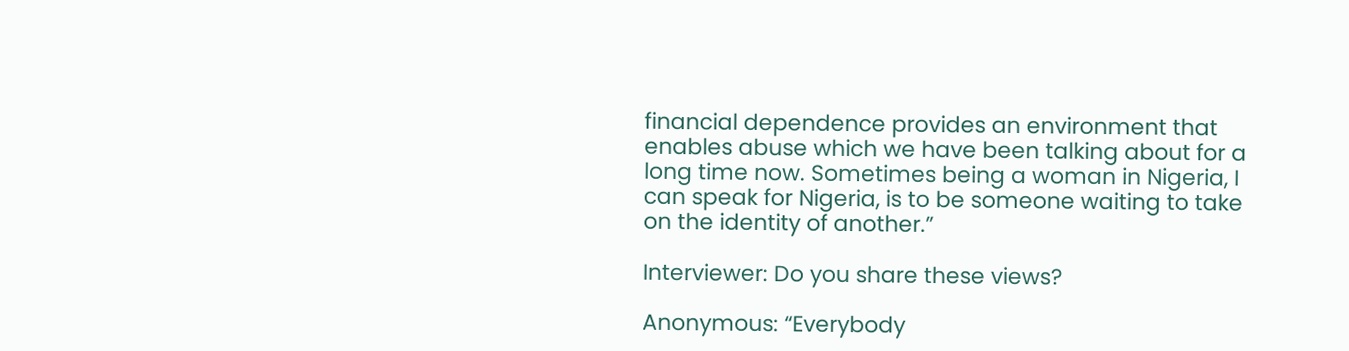financial dependence provides an environment that enables abuse which we have been talking about for a long time now. Sometimes being a woman in Nigeria, I can speak for Nigeria, is to be someone waiting to take on the identity of another.”

Interviewer: Do you share these views?

Anonymous: “Everybody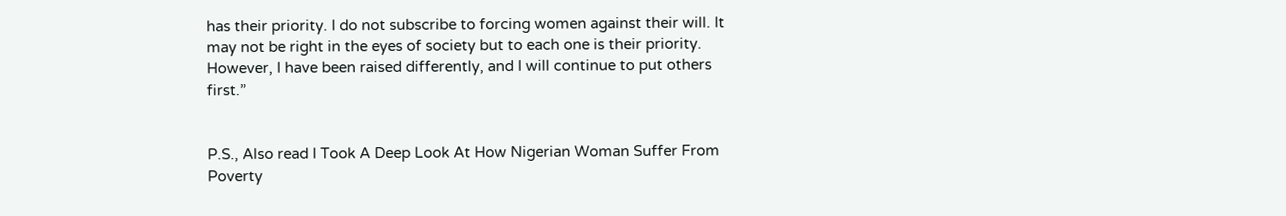has their priority. I do not subscribe to forcing women against their will. It may not be right in the eyes of society but to each one is their priority. However, I have been raised differently, and I will continue to put others first.”


P.S., Also read I Took A Deep Look At How Nigerian Woman Suffer From Poverty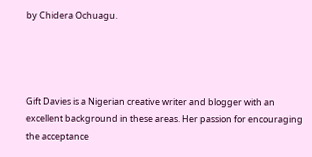by Chidera Ochuagu.




Gift Davies is a Nigerian creative writer and blogger with an excellent background in these areas. Her passion for encouraging the acceptance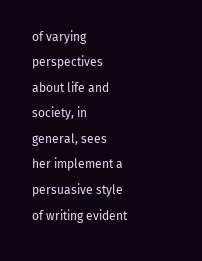of varying perspectives about life and society, in general, sees her implement a persuasive style of writing evident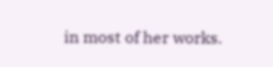in most of her works.